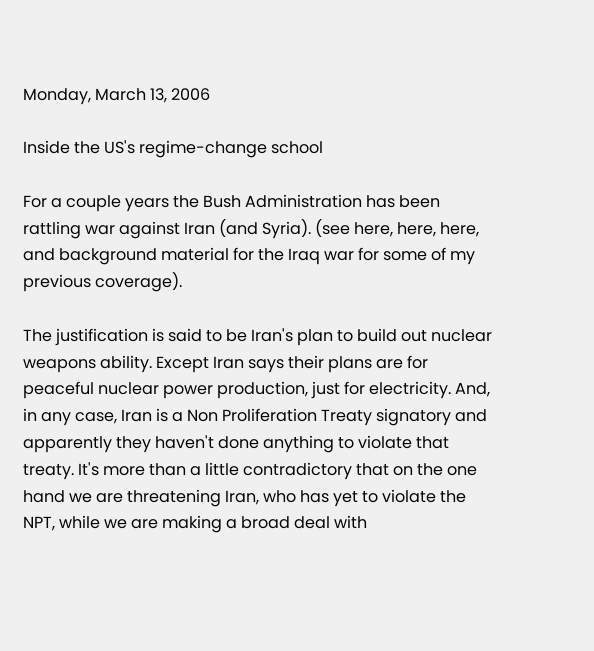Monday, March 13, 2006

Inside the US's regime-change school

For a couple years the Bush Administration has been rattling war against Iran (and Syria). (see here, here, here, and background material for the Iraq war for some of my previous coverage).

The justification is said to be Iran's plan to build out nuclear weapons ability. Except Iran says their plans are for peaceful nuclear power production, just for electricity. And, in any case, Iran is a Non Proliferation Treaty signatory and apparently they haven't done anything to violate that treaty. It's more than a little contradictory that on the one hand we are threatening Iran, who has yet to violate the NPT, while we are making a broad deal with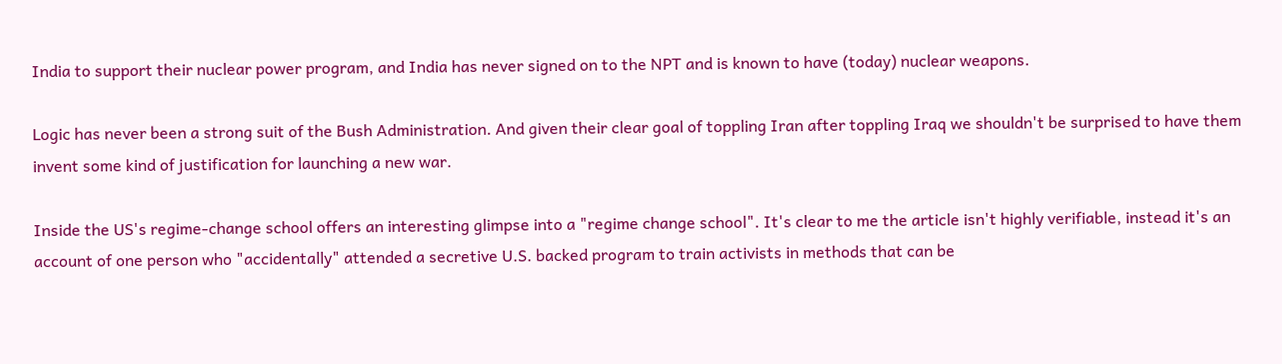India to support their nuclear power program, and India has never signed on to the NPT and is known to have (today) nuclear weapons.

Logic has never been a strong suit of the Bush Administration. And given their clear goal of toppling Iran after toppling Iraq we shouldn't be surprised to have them invent some kind of justification for launching a new war.

Inside the US's regime-change school offers an interesting glimpse into a "regime change school". It's clear to me the article isn't highly verifiable, instead it's an account of one person who "accidentally" attended a secretive U.S. backed program to train activists in methods that can be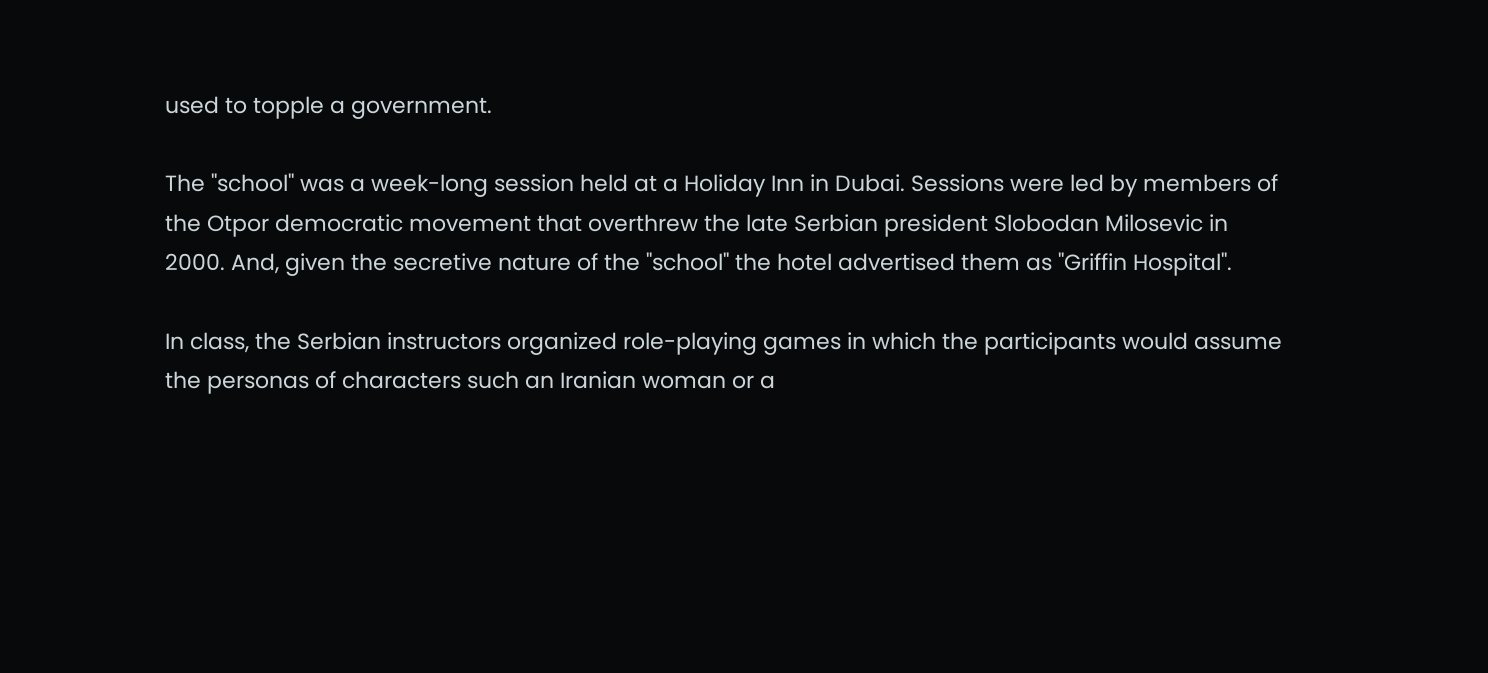used to topple a government.

The "school" was a week-long session held at a Holiday Inn in Dubai. Sessions were led by members of the Otpor democratic movement that overthrew the late Serbian president Slobodan Milosevic in 2000. And, given the secretive nature of the "school" the hotel advertised them as "Griffin Hospital".

In class, the Serbian instructors organized role-playing games in which the participants would assume the personas of characters such an Iranian woman or a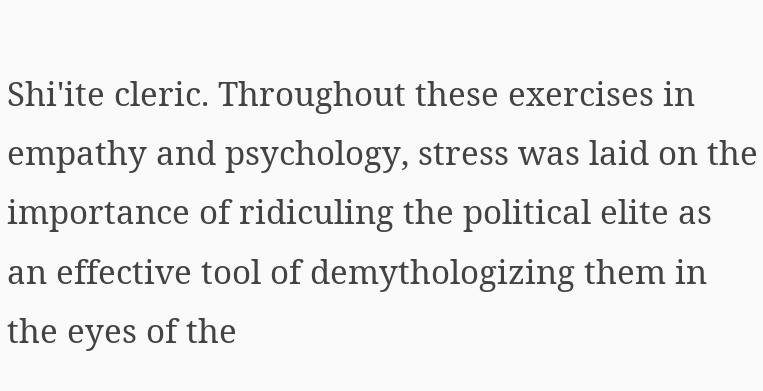Shi'ite cleric. Throughout these exercises in empathy and psychology, stress was laid on the importance of ridiculing the political elite as an effective tool of demythologizing them in the eyes of the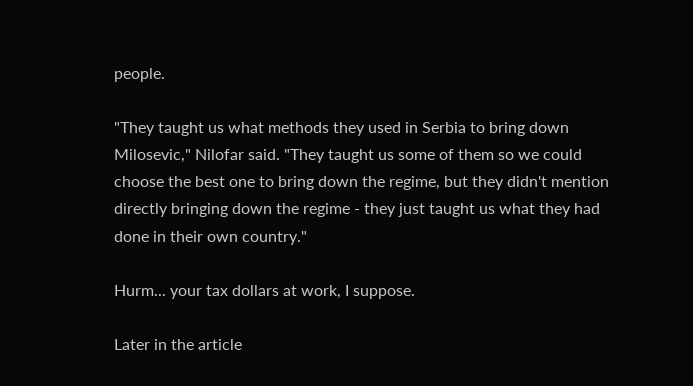people.

"They taught us what methods they used in Serbia to bring down Milosevic," Nilofar said. "They taught us some of them so we could choose the best one to bring down the regime, but they didn't mention directly bringing down the regime - they just taught us what they had done in their own country."

Hurm... your tax dollars at work, I suppose.

Later in the article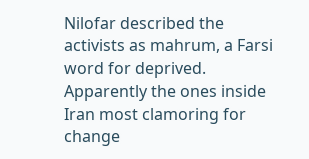Nilofar described the activists as mahrum, a Farsi word for deprived. Apparently the ones inside Iran most clamoring for change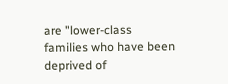are "lower-class families who have been deprived of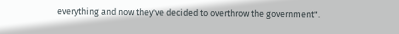everything and now they've decided to overthrow the government".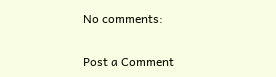No comments:

Post a Comment